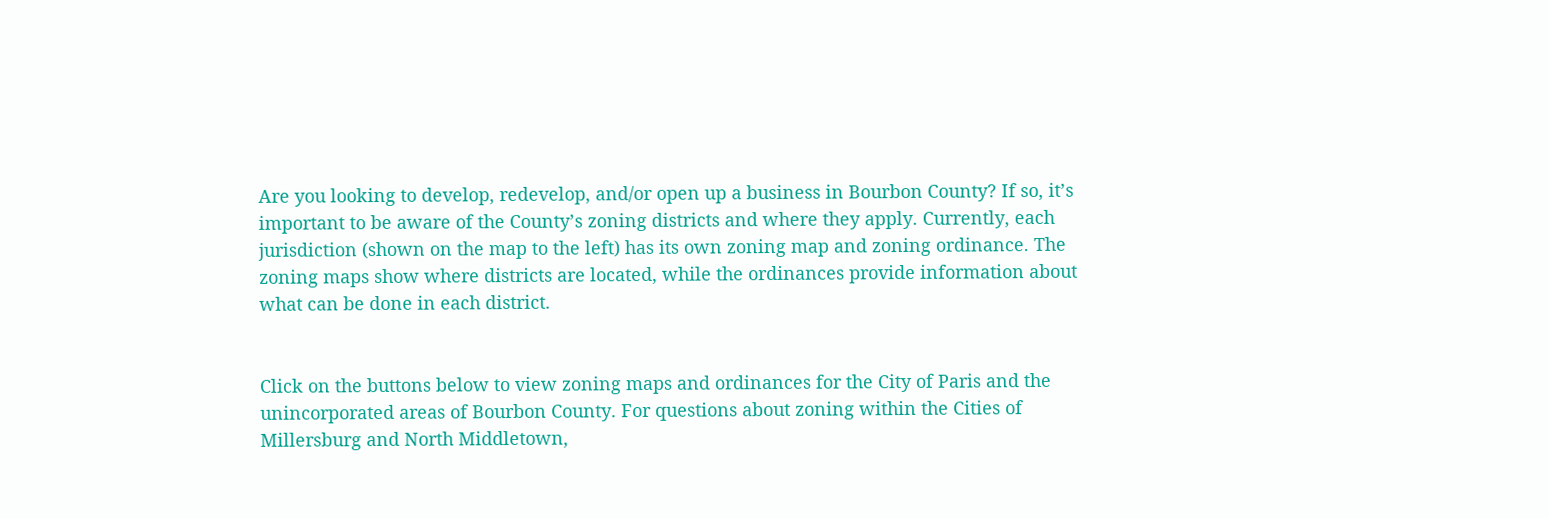Are you looking to develop, redevelop, and/or open up a business in Bourbon County? If so, it’s important to be aware of the County’s zoning districts and where they apply. Currently, each jurisdiction (shown on the map to the left) has its own zoning map and zoning ordinance. The zoning maps show where districts are located, while the ordinances provide information about what can be done in each district.


Click on the buttons below to view zoning maps and ordinances for the City of Paris and the unincorporated areas of Bourbon County. For questions about zoning within the Cities of Millersburg and North Middletown,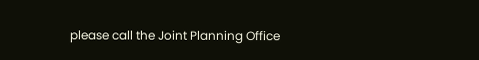please call the Joint Planning Office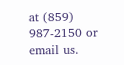at (859) 987-2150 or email us.